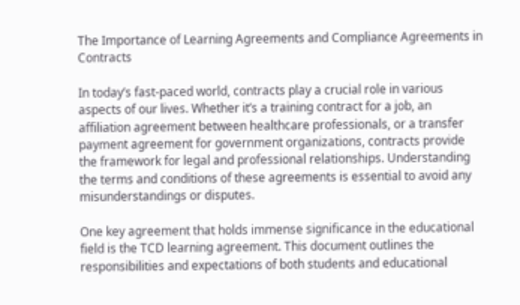The Importance of Learning Agreements and Compliance Agreements in Contracts

In today’s fast-paced world, contracts play a crucial role in various aspects of our lives. Whether it’s a training contract for a job, an affiliation agreement between healthcare professionals, or a transfer payment agreement for government organizations, contracts provide the framework for legal and professional relationships. Understanding the terms and conditions of these agreements is essential to avoid any misunderstandings or disputes.

One key agreement that holds immense significance in the educational field is the TCD learning agreement. This document outlines the responsibilities and expectations of both students and educational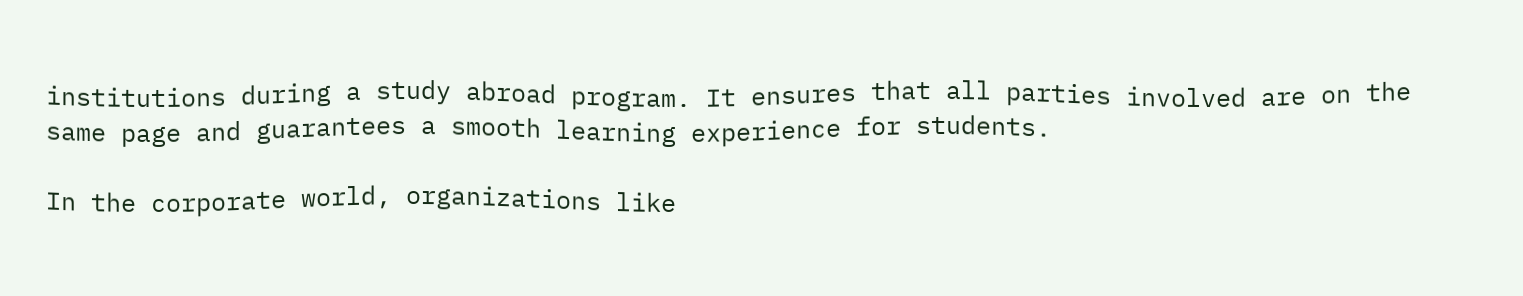institutions during a study abroad program. It ensures that all parties involved are on the same page and guarantees a smooth learning experience for students.

In the corporate world, organizations like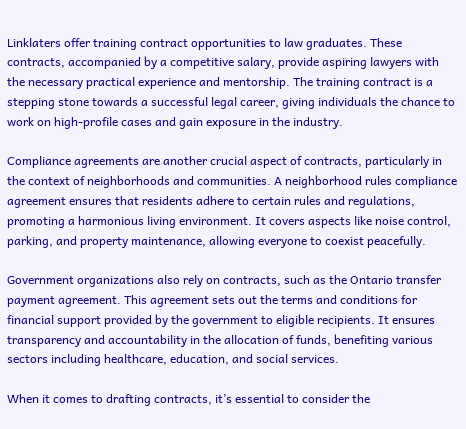Linklaters offer training contract opportunities to law graduates. These contracts, accompanied by a competitive salary, provide aspiring lawyers with the necessary practical experience and mentorship. The training contract is a stepping stone towards a successful legal career, giving individuals the chance to work on high-profile cases and gain exposure in the industry.

Compliance agreements are another crucial aspect of contracts, particularly in the context of neighborhoods and communities. A neighborhood rules compliance agreement ensures that residents adhere to certain rules and regulations, promoting a harmonious living environment. It covers aspects like noise control, parking, and property maintenance, allowing everyone to coexist peacefully.

Government organizations also rely on contracts, such as the Ontario transfer payment agreement. This agreement sets out the terms and conditions for financial support provided by the government to eligible recipients. It ensures transparency and accountability in the allocation of funds, benefiting various sectors including healthcare, education, and social services.

When it comes to drafting contracts, it’s essential to consider the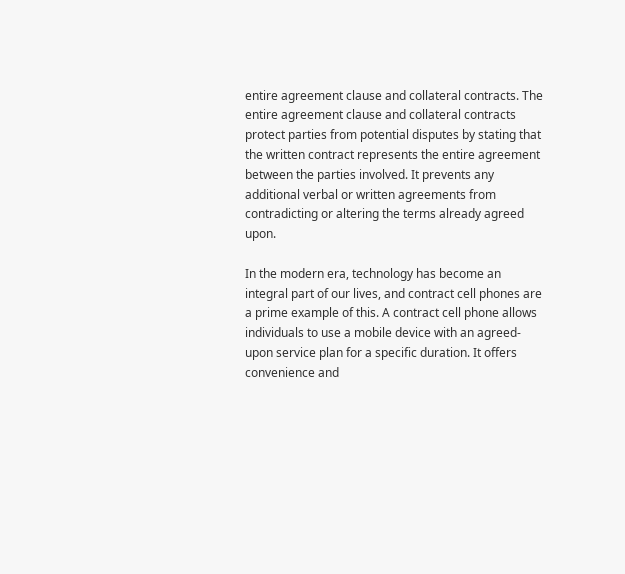entire agreement clause and collateral contracts. The entire agreement clause and collateral contracts protect parties from potential disputes by stating that the written contract represents the entire agreement between the parties involved. It prevents any additional verbal or written agreements from contradicting or altering the terms already agreed upon.

In the modern era, technology has become an integral part of our lives, and contract cell phones are a prime example of this. A contract cell phone allows individuals to use a mobile device with an agreed-upon service plan for a specific duration. It offers convenience and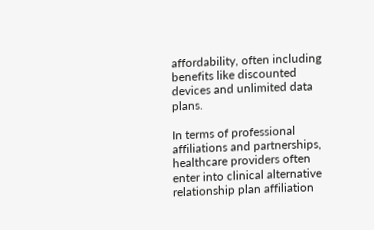affordability, often including benefits like discounted devices and unlimited data plans.

In terms of professional affiliations and partnerships, healthcare providers often enter into clinical alternative relationship plan affiliation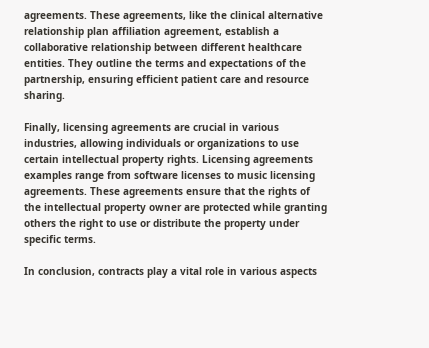agreements. These agreements, like the clinical alternative relationship plan affiliation agreement, establish a collaborative relationship between different healthcare entities. They outline the terms and expectations of the partnership, ensuring efficient patient care and resource sharing.

Finally, licensing agreements are crucial in various industries, allowing individuals or organizations to use certain intellectual property rights. Licensing agreements examples range from software licenses to music licensing agreements. These agreements ensure that the rights of the intellectual property owner are protected while granting others the right to use or distribute the property under specific terms.

In conclusion, contracts play a vital role in various aspects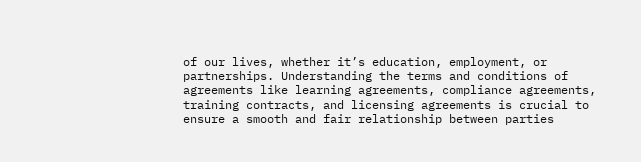of our lives, whether it’s education, employment, or partnerships. Understanding the terms and conditions of agreements like learning agreements, compliance agreements, training contracts, and licensing agreements is crucial to ensure a smooth and fair relationship between parties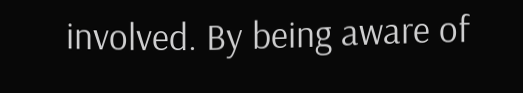involved. By being aware of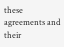these agreements and their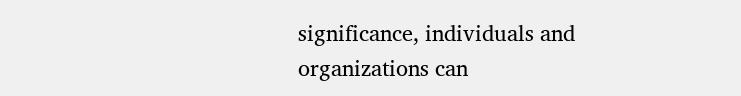significance, individuals and organizations can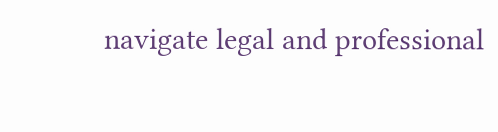navigate legal and professional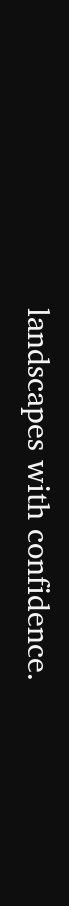landscapes with confidence.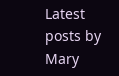Latest posts by Mary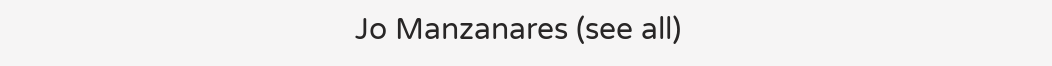Jo Manzanares (see all)